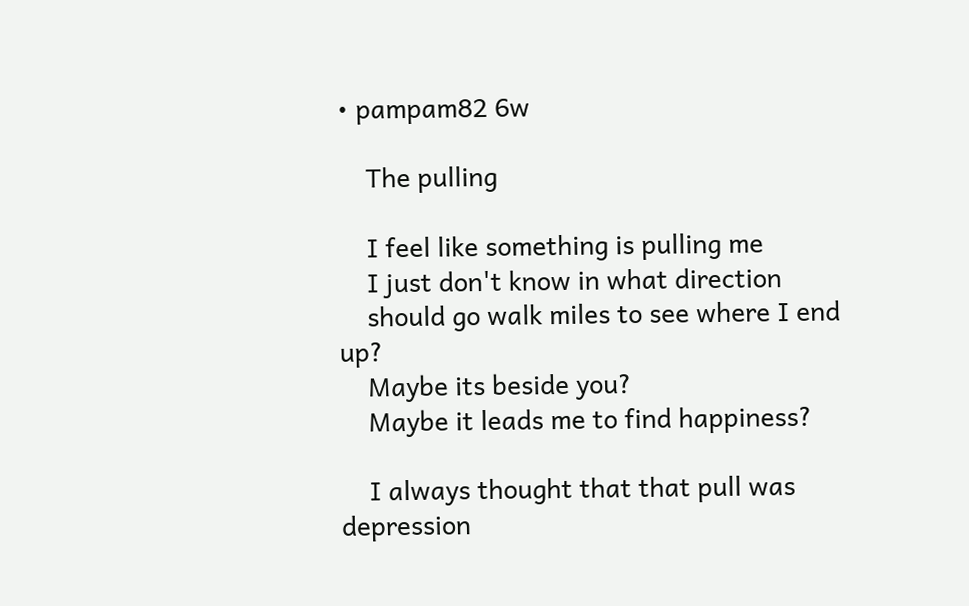• pampam82 6w

    The pulling

    I feel like something is pulling me
    I just don't know in what direction
    should go walk miles to see where I end up?
    Maybe its beside you?
    Maybe it leads me to find happiness?

    I always thought that that pull was depression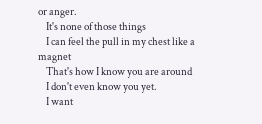or anger.
    It's none of those things
    I can feel the pull in my chest like a magnet
    That's how I know you are around
    I don't even know you yet.
    I want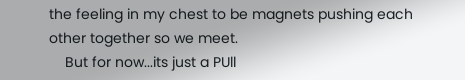the feeling in my chest to be magnets pushing each other together so we meet.
    But for now...its just a PUll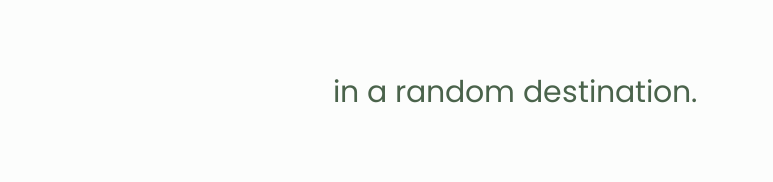in a random destination.